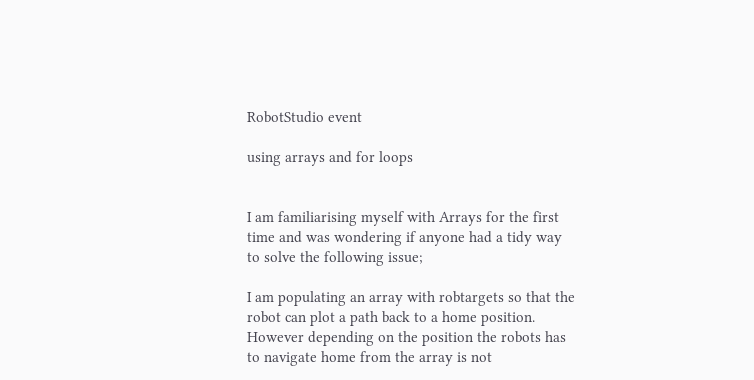RobotStudio event

using arrays and for loops


I am familiarising myself with Arrays for the first time and was wondering if anyone had a tidy way to solve the following issue;

I am populating an array with robtargets so that the robot can plot a path back to a home position. However depending on the position the robots has to navigate home from the array is not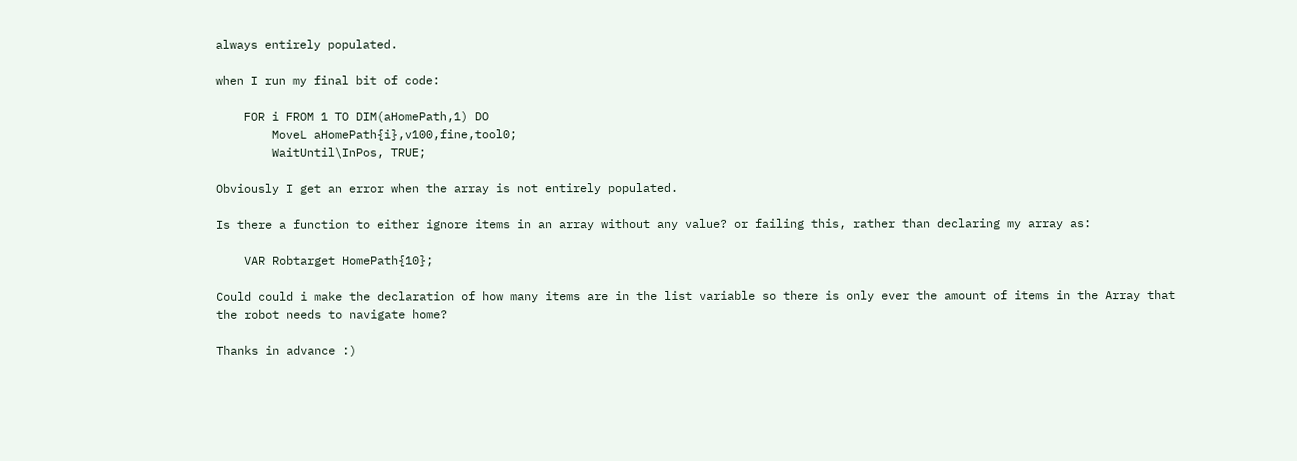always entirely populated.

when I run my final bit of code:

    FOR i FROM 1 TO DIM(aHomePath,1) DO
        MoveL aHomePath{i},v100,fine,tool0;
        WaitUntil\InPos, TRUE;

Obviously I get an error when the array is not entirely populated.

Is there a function to either ignore items in an array without any value? or failing this, rather than declaring my array as:

    VAR Robtarget HomePath{10};

Could could i make the declaration of how many items are in the list variable so there is only ever the amount of items in the Array that the robot needs to navigate home?

Thanks in advance :)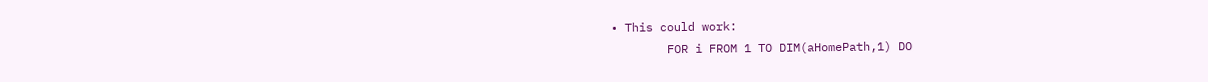• This could work:
        FOR i FROM 1 TO DIM(aHomePath,1) DO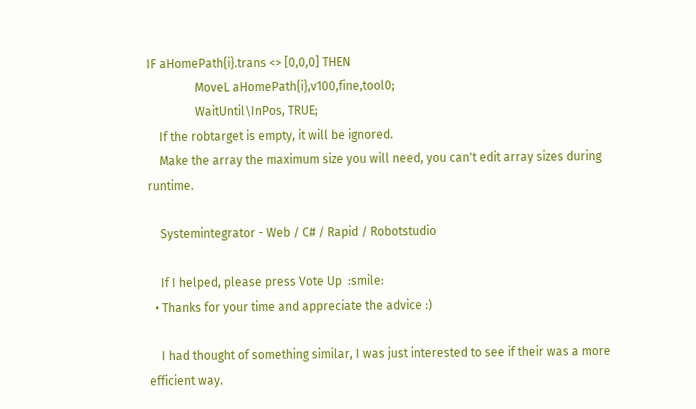IF aHomePath{i}.trans <> [0,0,0] THEN
                MoveL aHomePath{i},v100,fine,tool0;
                WaitUntil\InPos, TRUE;
    If the robtarget is empty, it will be ignored.
    Make the array the maximum size you will need, you can't edit array sizes during runtime.

    Systemintegrator - Web / C# / Rapid / Robotstudio

    If I helped, please press Vote Up  :smile:
  • Thanks for your time and appreciate the advice :)

    I had thought of something similar, I was just interested to see if their was a more efficient way.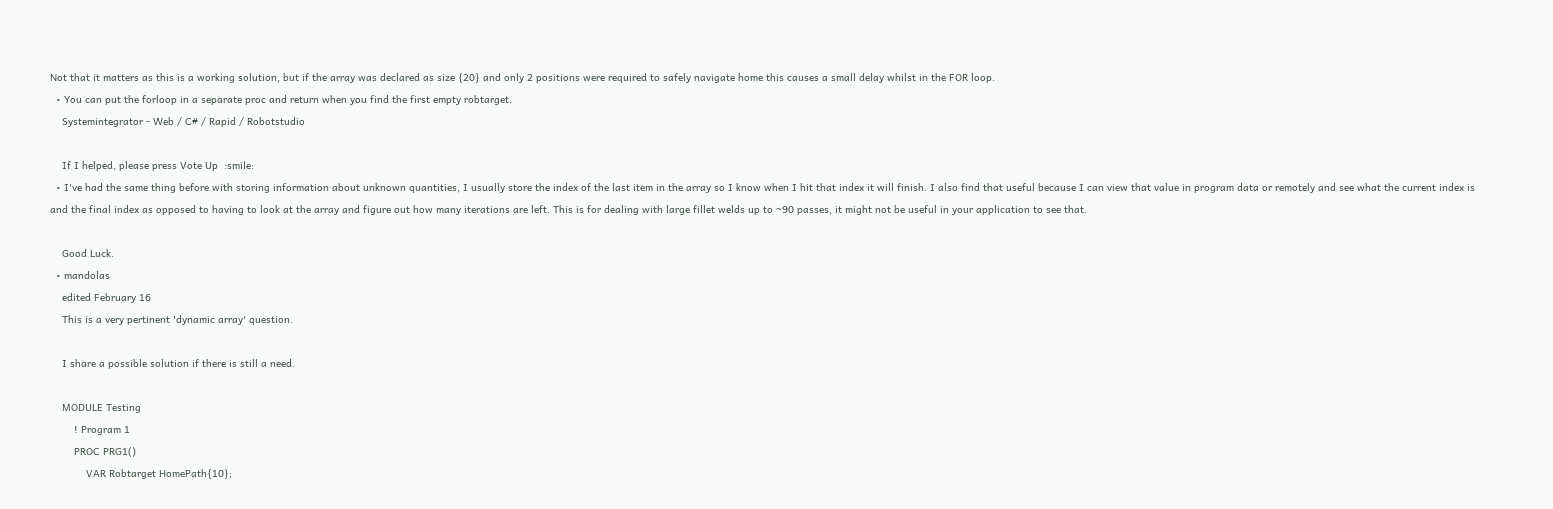Not that it matters as this is a working solution, but if the array was declared as size {20} and only 2 positions were required to safely navigate home this causes a small delay whilst in the FOR loop.
  • You can put the forloop in a separate proc and return when you find the first empty robtarget.
    Systemintegrator - Web / C# / Rapid / Robotstudio

    If I helped, please press Vote Up  :smile:
  • I've had the same thing before with storing information about unknown quantities, I usually store the index of the last item in the array so I know when I hit that index it will finish. I also find that useful because I can view that value in program data or remotely and see what the current index is and the final index as opposed to having to look at the array and figure out how many iterations are left. This is for dealing with large fillet welds up to ~90 passes, it might not be useful in your application to see that.

    Good Luck.
  • mandolas
    edited February 16
    This is a very pertinent 'dynamic array' question.

    I share a possible solution if there is still a need.

    MODULE Testing
        ! Program 1
        PROC PRG1()
            VAR Robtarget HomePath{10};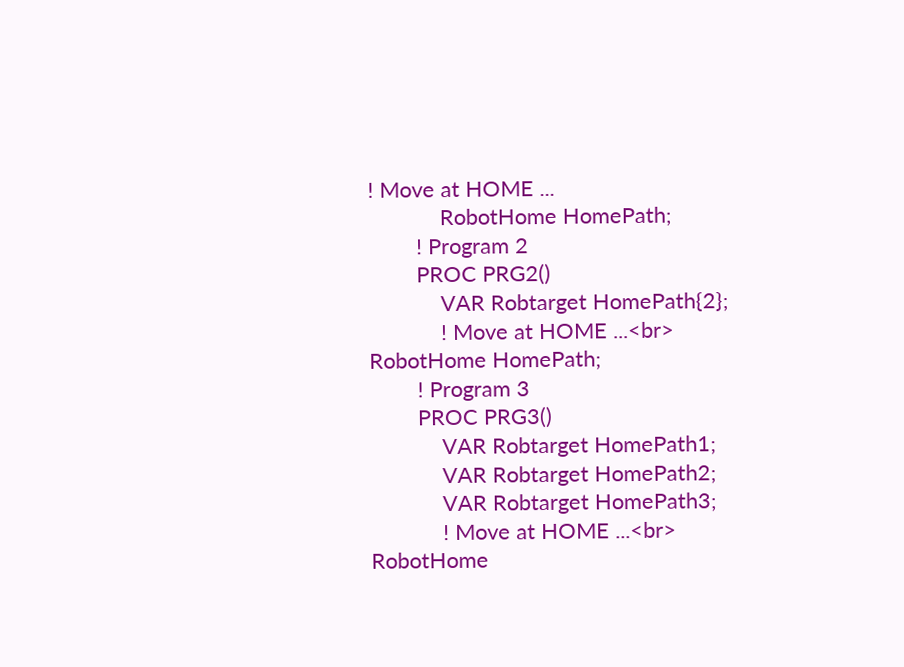! Move at HOME ...
            RobotHome HomePath;
        ! Program 2
        PROC PRG2()
            VAR Robtarget HomePath{2};
            ! Move at HOME ...<br>        RobotHome HomePath;
        ! Program 3
        PROC PRG3()
            VAR Robtarget HomePath1;
            VAR Robtarget HomePath2;
            VAR Robtarget HomePath3;
            ! Move at HOME ...<br>        RobotHome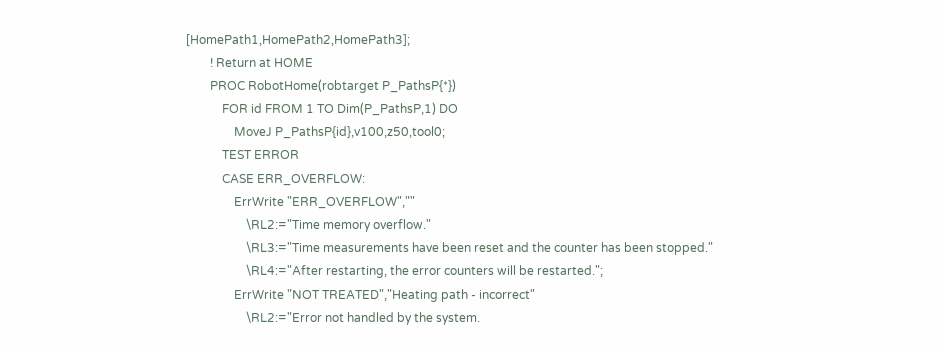[HomePath1,HomePath2,HomePath3];
        ! Return at HOME
        PROC RobotHome(robtarget P_PathsP{*})
            FOR id FROM 1 TO Dim(P_PathsP,1) DO
                MoveJ P_PathsP{id},v100,z50,tool0;
            TEST ERROR
            CASE ERR_OVERFLOW:
                ErrWrite "ERR_OVERFLOW",""
                    \RL2:="Time memory overflow."
                    \RL3:="Time measurements have been reset and the counter has been stopped."
                    \RL4:="After restarting, the error counters will be restarted.";
                ErrWrite "NOT TREATED","Heating path - incorrect"
                    \RL2:="Error not handled by the system.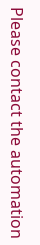Please contact the automation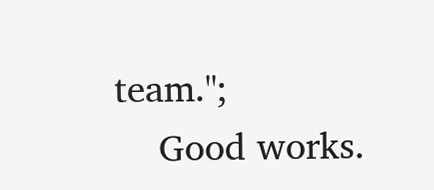team.";
    Good works.